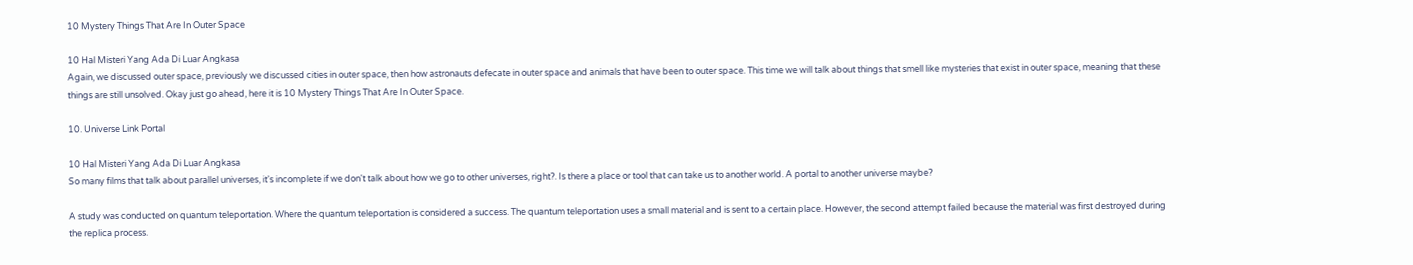10 Mystery Things That Are In Outer Space

10 Hal Misteri Yang Ada Di Luar Angkasa
Again, we discussed outer space, previously we discussed cities in outer space, then how astronauts defecate in outer space and animals that have been to outer space. This time we will talk about things that smell like mysteries that exist in outer space, meaning that these things are still unsolved. Okay just go ahead, here it is 10 Mystery Things That Are In Outer Space.

10. Universe Link Portal

10 Hal Misteri Yang Ada Di Luar Angkasa
So many films that talk about parallel universes, it's incomplete if we don't talk about how we go to other universes, right?. Is there a place or tool that can take us to another world. A portal to another universe maybe?

A study was conducted on quantum teleportation. Where the quantum teleportation is considered a success. The quantum teleportation uses a small material and is sent to a certain place. However, the second attempt failed because the material was first destroyed during the replica process.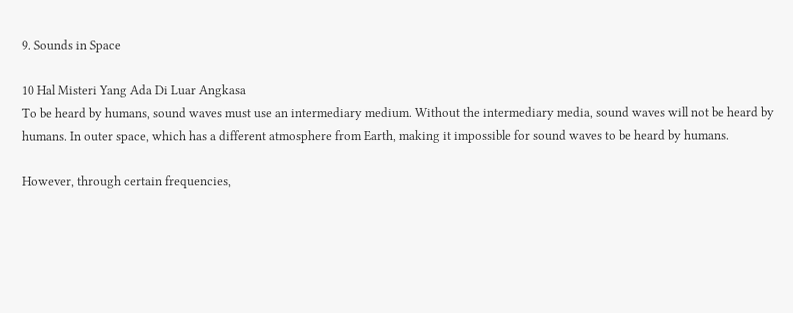9. Sounds in Space

10 Hal Misteri Yang Ada Di Luar Angkasa
To be heard by humans, sound waves must use an intermediary medium. Without the intermediary media, sound waves will not be heard by humans. In outer space, which has a different atmosphere from Earth, making it impossible for sound waves to be heard by humans.

However, through certain frequencies,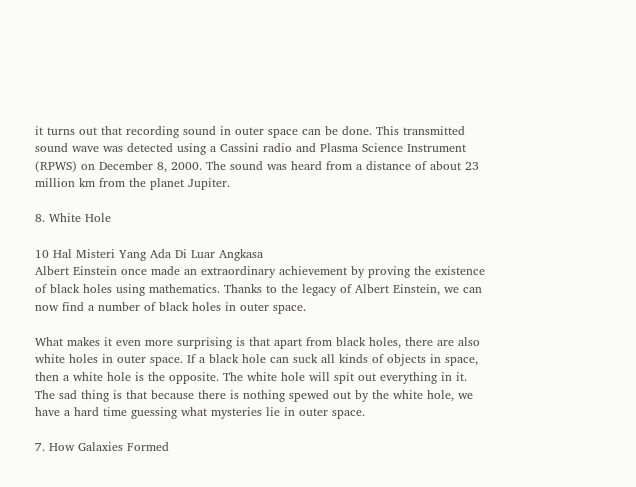it turns out that recording sound in outer space can be done. This transmitted sound wave was detected using a Cassini radio and Plasma Science Instrument (RPWS) on December 8, 2000. The sound was heard from a distance of about 23 million km from the planet Jupiter.

8. White Hole

10 Hal Misteri Yang Ada Di Luar Angkasa
Albert Einstein once made an extraordinary achievement by proving the existence of black holes using mathematics. Thanks to the legacy of Albert Einstein, we can now find a number of black holes in outer space.

What makes it even more surprising is that apart from black holes, there are also white holes in outer space. If a black hole can suck all kinds of objects in space, then a white hole is the opposite. The white hole will spit out everything in it. The sad thing is that because there is nothing spewed out by the white hole, we have a hard time guessing what mysteries lie in outer space.

7. How Galaxies Formed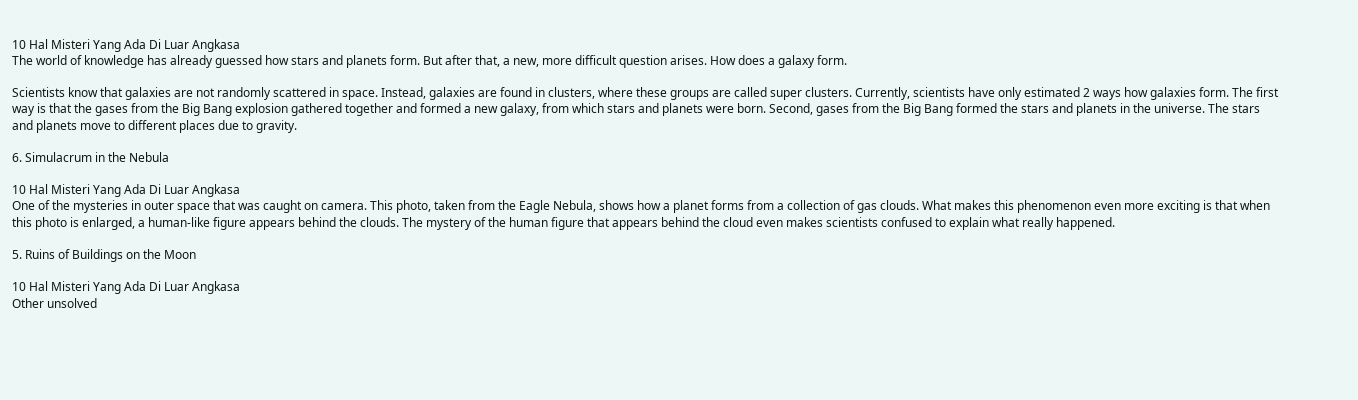10 Hal Misteri Yang Ada Di Luar Angkasa
The world of knowledge has already guessed how stars and planets form. But after that, a new, more difficult question arises. How does a galaxy form.

Scientists know that galaxies are not randomly scattered in space. Instead, galaxies are found in clusters, where these groups are called super clusters. Currently, scientists have only estimated 2 ways how galaxies form. The first way is that the gases from the Big Bang explosion gathered together and formed a new galaxy, from which stars and planets were born. Second, gases from the Big Bang formed the stars and planets in the universe. The stars and planets move to different places due to gravity.

6. Simulacrum in the Nebula

10 Hal Misteri Yang Ada Di Luar Angkasa
One of the mysteries in outer space that was caught on camera. This photo, taken from the Eagle Nebula, shows how a planet forms from a collection of gas clouds. What makes this phenomenon even more exciting is that when this photo is enlarged, a human-like figure appears behind the clouds. The mystery of the human figure that appears behind the cloud even makes scientists confused to explain what really happened.

5. Ruins of Buildings on the Moon

10 Hal Misteri Yang Ada Di Luar Angkasa
Other unsolved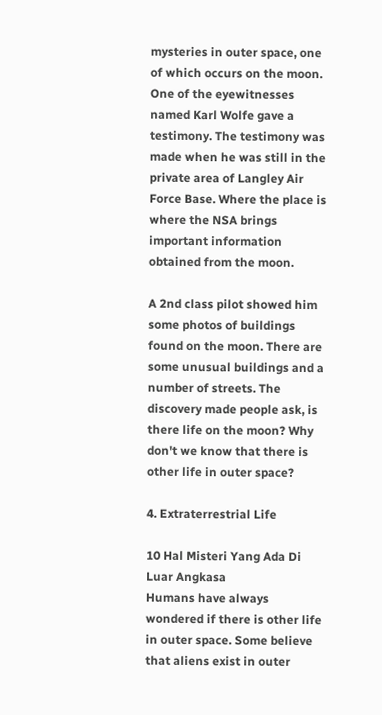mysteries in outer space, one of which occurs on the moon. One of the eyewitnesses named Karl Wolfe gave a testimony. The testimony was made when he was still in the private area of Langley Air Force Base. Where the place is where the NSA brings important information obtained from the moon.

A 2nd class pilot showed him some photos of buildings found on the moon. There are some unusual buildings and a number of streets. The discovery made people ask, is there life on the moon? Why don't we know that there is other life in outer space?

4. Extraterrestrial Life

10 Hal Misteri Yang Ada Di Luar Angkasa
Humans have always wondered if there is other life in outer space. Some believe that aliens exist in outer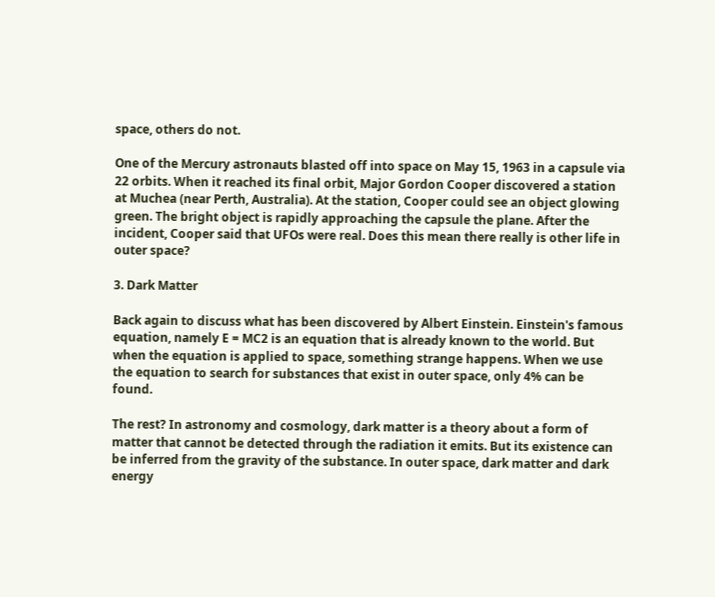space, others do not.

One of the Mercury astronauts blasted off into space on May 15, 1963 in a capsule via 22 orbits. When it reached its final orbit, Major Gordon Cooper discovered a station at Muchea (near Perth, Australia). At the station, Cooper could see an object glowing green. The bright object is rapidly approaching the capsule the plane. After the incident, Cooper said that UFOs were real. Does this mean there really is other life in outer space?

3. Dark Matter

Back again to discuss what has been discovered by Albert Einstein. Einstein's famous equation, namely E = MC2 is an equation that is already known to the world. But when the equation is applied to space, something strange happens. When we use the equation to search for substances that exist in outer space, only 4% can be found.

The rest? In astronomy and cosmology, dark matter is a theory about a form of matter that cannot be detected through the radiation it emits. But its existence can be inferred from the gravity of the substance. In outer space, dark matter and dark energy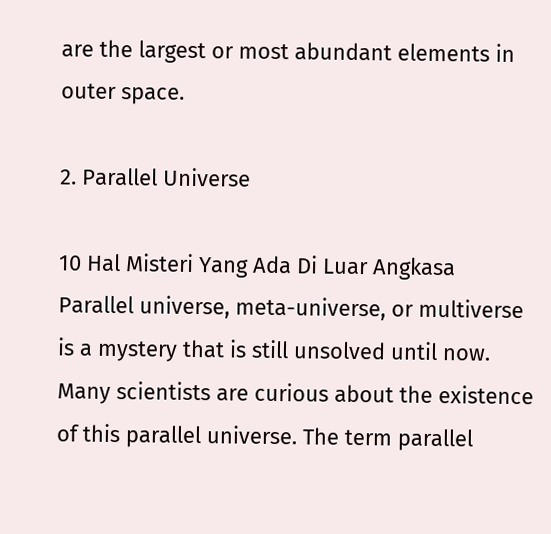are the largest or most abundant elements in outer space.

2. Parallel Universe

10 Hal Misteri Yang Ada Di Luar Angkasa
Parallel universe, meta-universe, or multiverse is a mystery that is still unsolved until now. Many scientists are curious about the existence of this parallel universe. The term parallel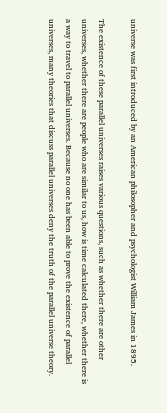universe was first introduced by an American philosopher and psychologist William James in 1895.

The existence of these parallel universes raises various questions, such as whether there are other universes, whether there are people who are similar to us, how is time calculated there, whether there is a way to travel to parallel universes. Because no one has been able to prove the existence of parallel universes, many theories that discuss parallel universes deny the truth of the parallel universe theory.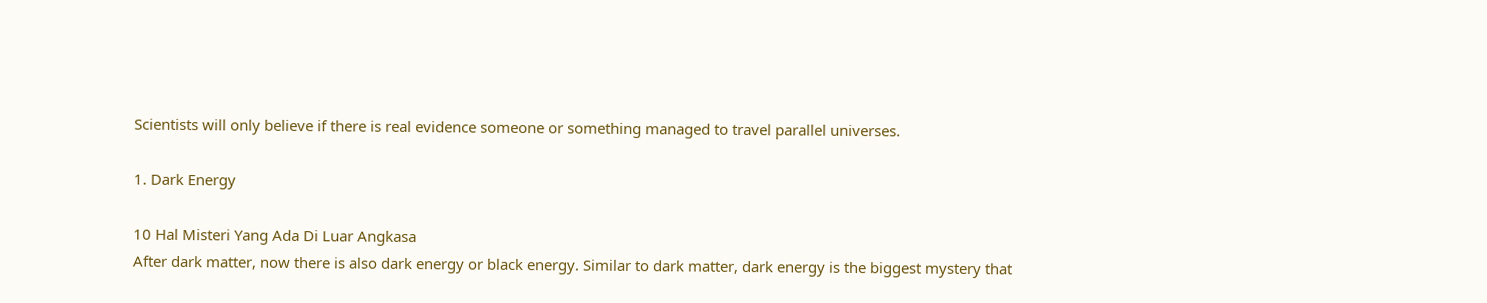Scientists will only believe if there is real evidence someone or something managed to travel parallel universes.

1. Dark Energy

10 Hal Misteri Yang Ada Di Luar Angkasa
After dark matter, now there is also dark energy or black energy. Similar to dark matter, dark energy is the biggest mystery that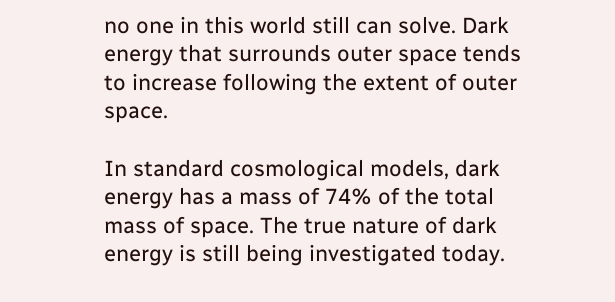no one in this world still can solve. Dark energy that surrounds outer space tends to increase following the extent of outer space.

In standard cosmological models, dark energy has a mass of 74% of the total mass of space. The true nature of dark energy is still being investigated today.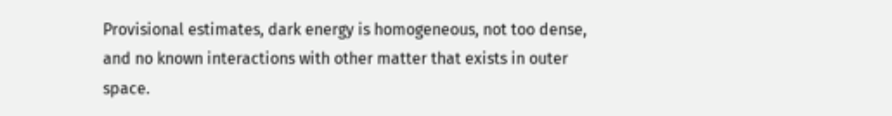Provisional estimates, dark energy is homogeneous, not too dense, and no known interactions with other matter that exists in outer space.